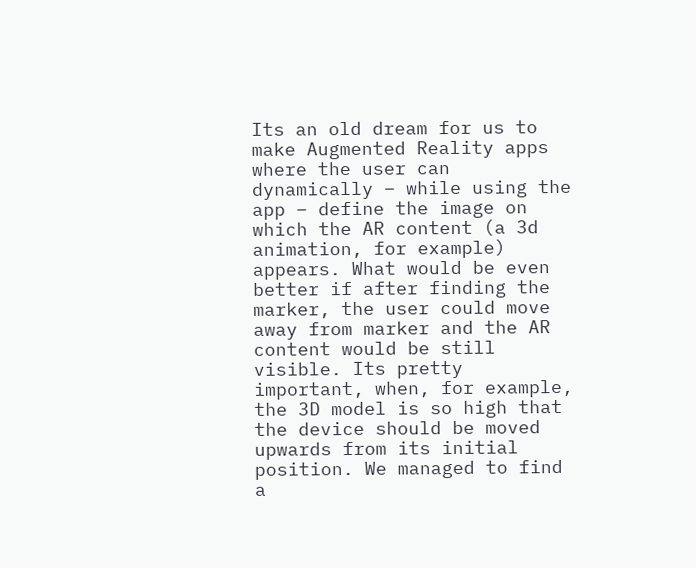Its an old dream for us to make Augmented Reality apps where the user can dynamically – while using the app – define the image on which the AR content (a 3d animation, for example) appears. What would be even better if after finding the marker, the user could move away from marker and the AR content would be still visible. Its pretty important, when, for example, the 3D model is so high that the device should be moved upwards from its initial position. We managed to find a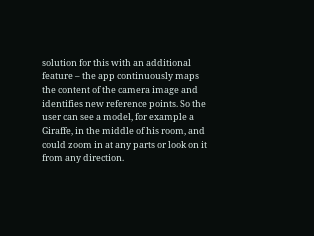solution for this with an additional feature – the app continuously maps the content of the camera image and identifies new reference points. So the user can see a model, for example a Giraffe, in the middle of his room, and could zoom in at any parts or look on it from any direction.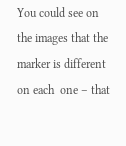You could see on the images that the marker is different on each  one – that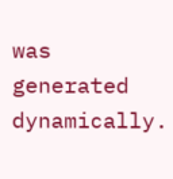was generated dynamically.